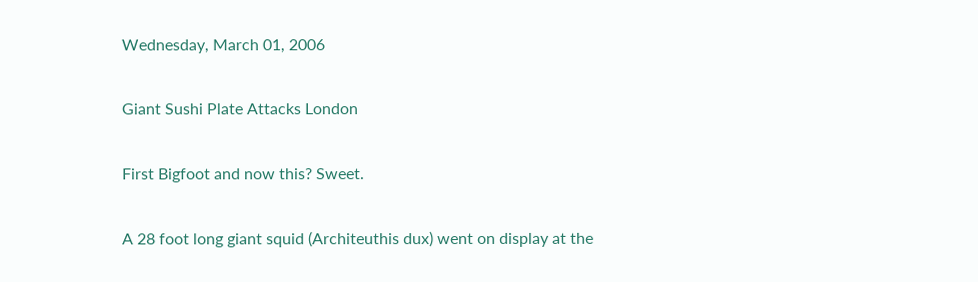Wednesday, March 01, 2006

Giant Sushi Plate Attacks London

First Bigfoot and now this? Sweet.

A 28 foot long giant squid (Architeuthis dux) went on display at the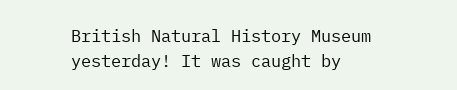British Natural History Museum yesterday! It was caught by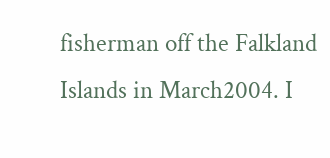fisherman off the Falkland Islands in March2004. I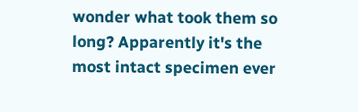wonder what took them so long? Apparently it's the most intact specimen ever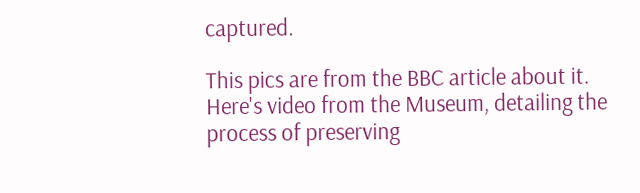captured.

This pics are from the BBC article about it. Here's video from the Museum, detailing the process of preserving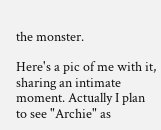the monster.

Here's a pic of me with it, sharing an intimate moment. Actually I plan to see "Archie" as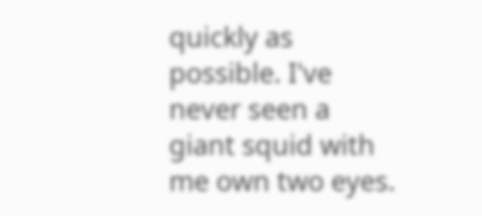quickly as possible. I've never seen a giant squid with me own two eyes.